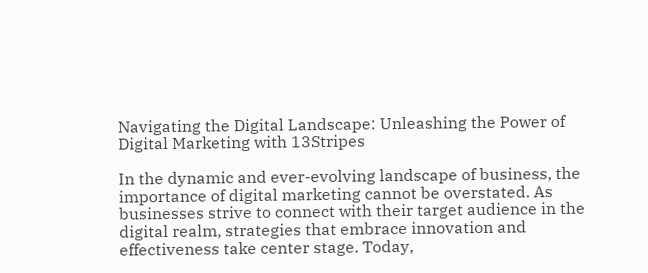Navigating the Digital Landscape: Unleashing the Power of Digital Marketing with 13Stripes

In the dynamic and ever-evolving landscape of business, the importance of digital marketing cannot be overstated. As businesses strive to connect with their target audience in the digital realm, strategies that embrace innovation and effectiveness take center stage. Today,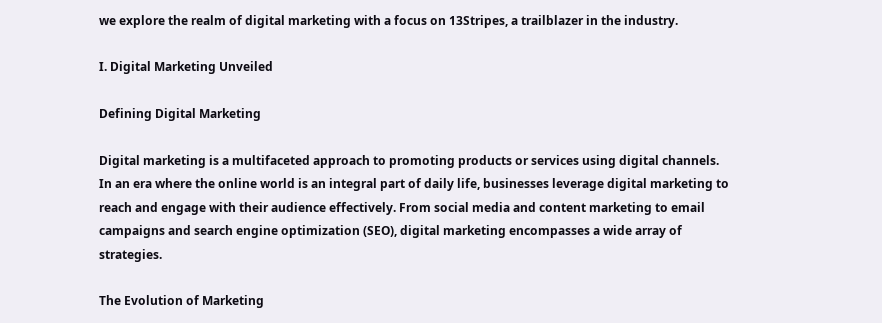we explore the realm of digital marketing with a focus on 13Stripes, a trailblazer in the industry.

I. Digital Marketing Unveiled

Defining Digital Marketing

Digital marketing is a multifaceted approach to promoting products or services using digital channels. In an era where the online world is an integral part of daily life, businesses leverage digital marketing to reach and engage with their audience effectively. From social media and content marketing to email campaigns and search engine optimization (SEO), digital marketing encompasses a wide array of strategies.

The Evolution of Marketing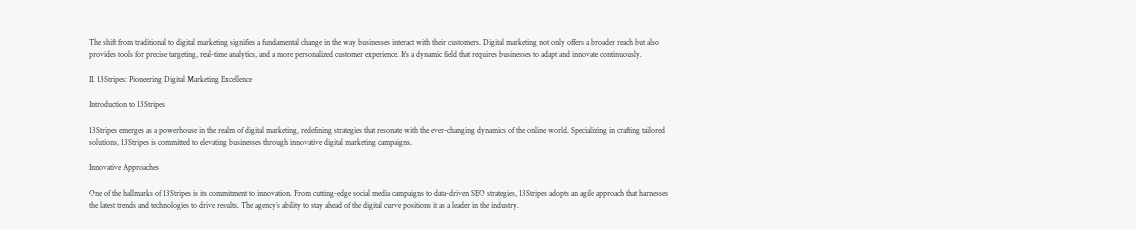The shift from traditional to digital marketing signifies a fundamental change in the way businesses interact with their customers. Digital marketing not only offers a broader reach but also provides tools for precise targeting, real-time analytics, and a more personalized customer experience. It’s a dynamic field that requires businesses to adapt and innovate continuously.

II. 13Stripes: Pioneering Digital Marketing Excellence

Introduction to 13Stripes

13Stripes emerges as a powerhouse in the realm of digital marketing, redefining strategies that resonate with the ever-changing dynamics of the online world. Specializing in crafting tailored solutions, 13Stripes is committed to elevating businesses through innovative digital marketing campaigns.

Innovative Approaches

One of the hallmarks of 13Stripes is its commitment to innovation. From cutting-edge social media campaigns to data-driven SEO strategies, 13Stripes adopts an agile approach that harnesses the latest trends and technologies to drive results. The agency’s ability to stay ahead of the digital curve positions it as a leader in the industry.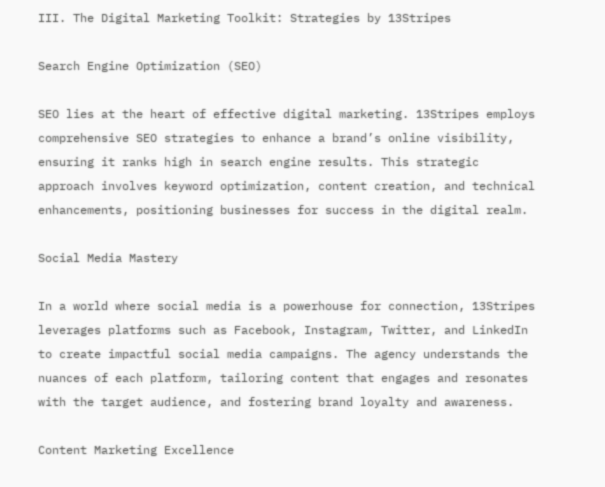III. The Digital Marketing Toolkit: Strategies by 13Stripes

Search Engine Optimization (SEO)

SEO lies at the heart of effective digital marketing. 13Stripes employs comprehensive SEO strategies to enhance a brand’s online visibility, ensuring it ranks high in search engine results. This strategic approach involves keyword optimization, content creation, and technical enhancements, positioning businesses for success in the digital realm.

Social Media Mastery

In a world where social media is a powerhouse for connection, 13Stripes leverages platforms such as Facebook, Instagram, Twitter, and LinkedIn to create impactful social media campaigns. The agency understands the nuances of each platform, tailoring content that engages and resonates with the target audience, and fostering brand loyalty and awareness.

Content Marketing Excellence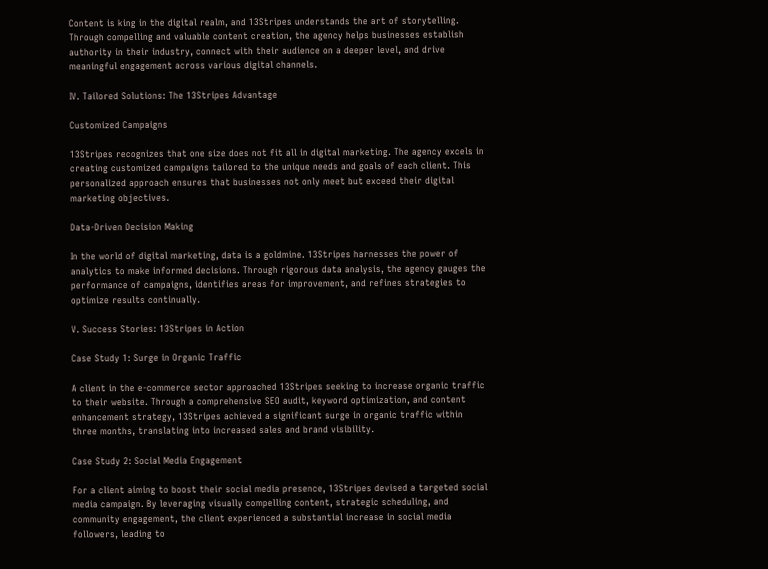Content is king in the digital realm, and 13Stripes understands the art of storytelling. Through compelling and valuable content creation, the agency helps businesses establish authority in their industry, connect with their audience on a deeper level, and drive meaningful engagement across various digital channels.

IV. Tailored Solutions: The 13Stripes Advantage

Customized Campaigns

13Stripes recognizes that one size does not fit all in digital marketing. The agency excels in creating customized campaigns tailored to the unique needs and goals of each client. This personalized approach ensures that businesses not only meet but exceed their digital marketing objectives.

Data-Driven Decision Making

In the world of digital marketing, data is a goldmine. 13Stripes harnesses the power of analytics to make informed decisions. Through rigorous data analysis, the agency gauges the performance of campaigns, identifies areas for improvement, and refines strategies to optimize results continually.

V. Success Stories: 13Stripes in Action

Case Study 1: Surge in Organic Traffic

A client in the e-commerce sector approached 13Stripes seeking to increase organic traffic to their website. Through a comprehensive SEO audit, keyword optimization, and content enhancement strategy, 13Stripes achieved a significant surge in organic traffic within three months, translating into increased sales and brand visibility.

Case Study 2: Social Media Engagement

For a client aiming to boost their social media presence, 13Stripes devised a targeted social media campaign. By leveraging visually compelling content, strategic scheduling, and community engagement, the client experienced a substantial increase in social media followers, leading to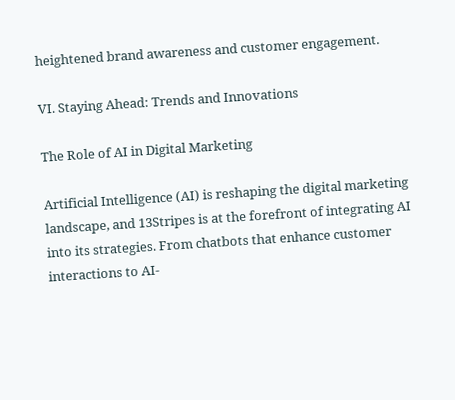heightened brand awareness and customer engagement.

VI. Staying Ahead: Trends and Innovations

The Role of AI in Digital Marketing

Artificial Intelligence (AI) is reshaping the digital marketing landscape, and 13Stripes is at the forefront of integrating AI into its strategies. From chatbots that enhance customer interactions to AI-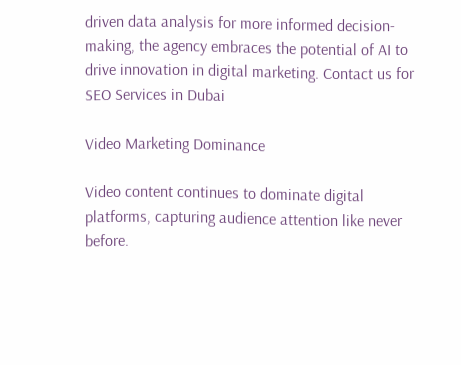driven data analysis for more informed decision-making, the agency embraces the potential of AI to drive innovation in digital marketing. Contact us for SEO Services in Dubai

Video Marketing Dominance

Video content continues to dominate digital platforms, capturing audience attention like never before.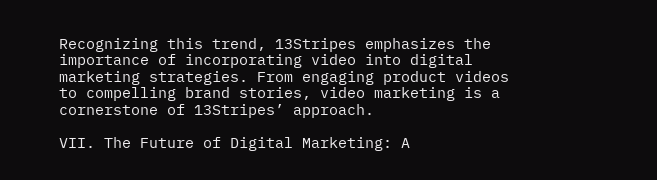Recognizing this trend, 13Stripes emphasizes the importance of incorporating video into digital marketing strategies. From engaging product videos to compelling brand stories, video marketing is a cornerstone of 13Stripes’ approach.

VII. The Future of Digital Marketing: A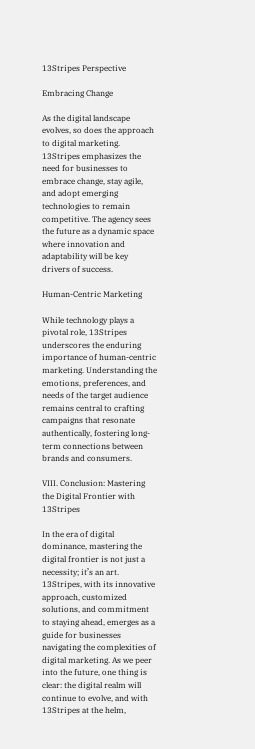13Stripes Perspective

Embracing Change

As the digital landscape evolves, so does the approach to digital marketing. 13Stripes emphasizes the need for businesses to embrace change, stay agile, and adopt emerging technologies to remain competitive. The agency sees the future as a dynamic space where innovation and adaptability will be key drivers of success.

Human-Centric Marketing

While technology plays a pivotal role, 13Stripes underscores the enduring importance of human-centric marketing. Understanding the emotions, preferences, and needs of the target audience remains central to crafting campaigns that resonate authentically, fostering long-term connections between brands and consumers.

VIII. Conclusion: Mastering the Digital Frontier with 13Stripes

In the era of digital dominance, mastering the digital frontier is not just a necessity; it’s an art. 13Stripes, with its innovative approach, customized solutions, and commitment to staying ahead, emerges as a guide for businesses navigating the complexities of digital marketing. As we peer into the future, one thing is clear: the digital realm will continue to evolve, and with 13Stripes at the helm,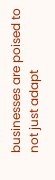businesses are poised to not just adapt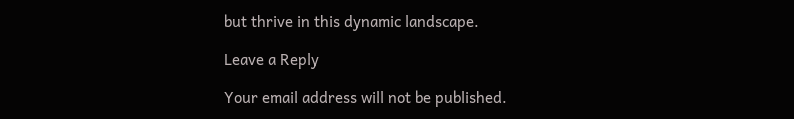but thrive in this dynamic landscape.

Leave a Reply

Your email address will not be published.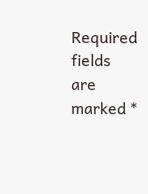Required fields are marked *